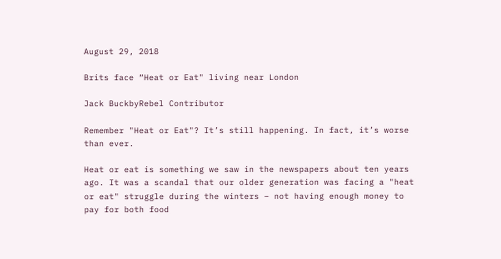August 29, 2018

Brits face “Heat or Eat" living near London

Jack BuckbyRebel Contributor

Remember "Heat or Eat"? It’s still happening. In fact, it’s worse than ever.

Heat or eat is something we saw in the newspapers about ten years ago. It was a scandal that our older generation was facing a "heat or eat" struggle during the winters – not having enough money to pay for both food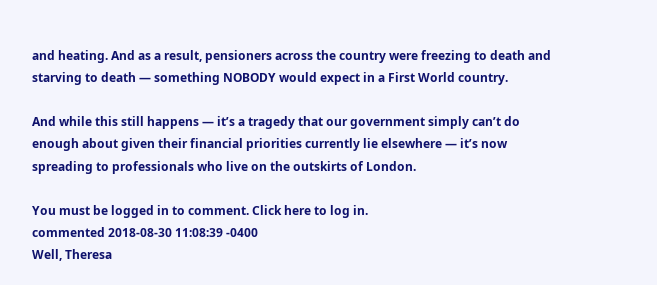and heating. And as a result, pensioners across the country were freezing to death and starving to death — something NOBODY would expect in a First World country.

And while this still happens — it’s a tragedy that our government simply can’t do enough about given their financial priorities currently lie elsewhere — it’s now spreading to professionals who live on the outskirts of London.

You must be logged in to comment. Click here to log in.
commented 2018-08-30 11:08:39 -0400
Well, Theresa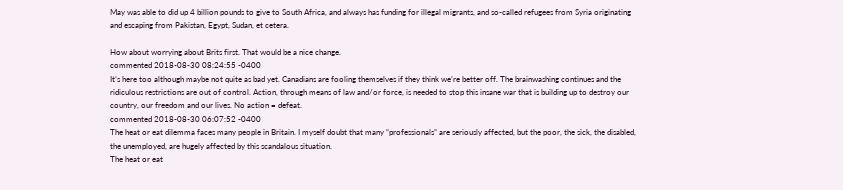May was able to did up 4 billion pounds to give to South Africa, and always has funding for illegal migrants, and so-called refugees from Syria originating and escaping from Pakistan, Egypt, Sudan, et cetera.

How about worrying about Brits first. That would be a nice change.
commented 2018-08-30 08:24:55 -0400
It’s here too although maybe not quite as bad yet. Canadians are fooling themselves if they think we’re better off. The brainwashing continues and the ridiculous restrictions are out of control. Action, through means of law and/or force, is needed to stop this insane war that is building up to destroy our country, our freedom and our lives. No action = defeat.
commented 2018-08-30 06:07:52 -0400
The heat or eat dilemma faces many people in Britain. I myself doubt that many “professionals” are seriously affected, but the poor, the sick, the disabled, the unemployed, are hugely affected by this scandalous situation.
The heat or eat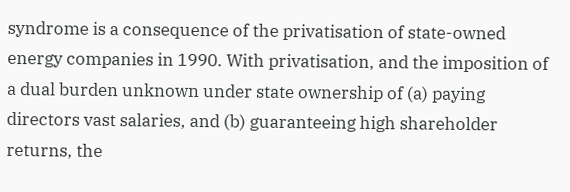syndrome is a consequence of the privatisation of state-owned energy companies in 1990. With privatisation, and the imposition of a dual burden unknown under state ownership of (a) paying directors vast salaries, and (b) guaranteeing high shareholder returns, the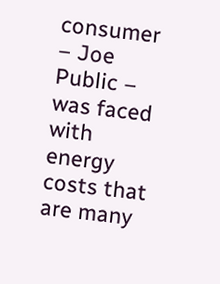consumer – Joe Public – was faced with energy costs that are many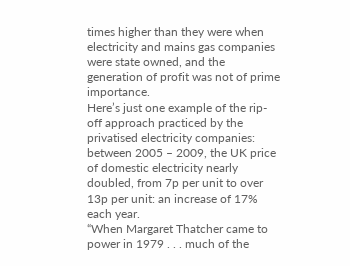times higher than they were when electricity and mains gas companies were state owned, and the generation of profit was not of prime importance.
Here’s just one example of the rip-off approach practiced by the privatised electricity companies: between 2005 – 2009, the UK price of domestic electricity nearly doubled, from 7p per unit to over 13p per unit: an increase of 17% each year.
“When Margaret Thatcher came to power in 1979 . . . much of the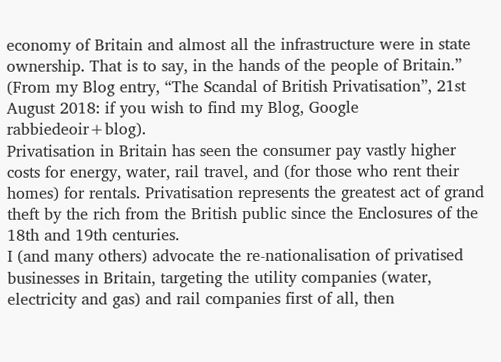economy of Britain and almost all the infrastructure were in state ownership. That is to say, in the hands of the people of Britain.” (From my Blog entry, “The Scandal of British Privatisation”, 21st August 2018: if you wish to find my Blog, Google rabbiedeoir+blog).
Privatisation in Britain has seen the consumer pay vastly higher costs for energy, water, rail travel, and (for those who rent their homes) for rentals. Privatisation represents the greatest act of grand theft by the rich from the British public since the Enclosures of the 18th and 19th centuries.
I (and many others) advocate the re-nationalisation of privatised businesses in Britain, targeting the utility companies (water, electricity and gas) and rail companies first of all, then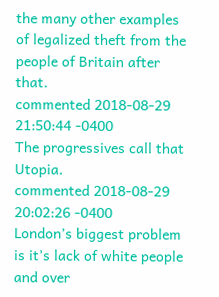the many other examples of legalized theft from the people of Britain after that.
commented 2018-08-29 21:50:44 -0400
The progressives call that Utopia.
commented 2018-08-29 20:02:26 -0400
London’s biggest problem is it’s lack of white people and over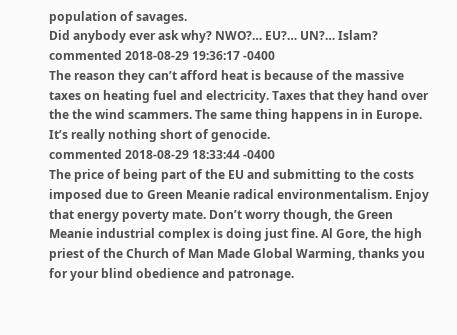population of savages.
Did anybody ever ask why? NWO?… EU?… UN?… Islam?
commented 2018-08-29 19:36:17 -0400
The reason they can’t afford heat is because of the massive taxes on heating fuel and electricity. Taxes that they hand over the the wind scammers. The same thing happens in in Europe. It’s really nothing short of genocide.
commented 2018-08-29 18:33:44 -0400
The price of being part of the EU and submitting to the costs imposed due to Green Meanie radical environmentalism. Enjoy that energy poverty mate. Don’t worry though, the Green Meanie industrial complex is doing just fine. Al Gore, the high priest of the Church of Man Made Global Warming, thanks you for your blind obedience and patronage.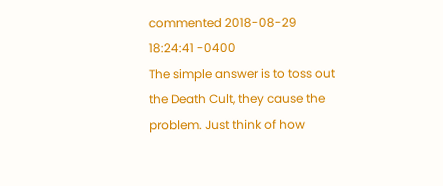commented 2018-08-29 18:24:41 -0400
The simple answer is to toss out the Death Cult, they cause the problem. Just think of how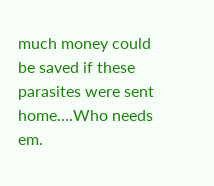much money could be saved if these parasites were sent home….Who needs em.